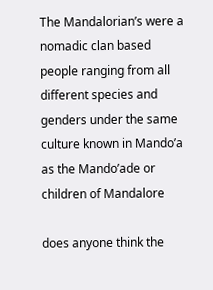The Mandalorian’s were a nomadic clan based people ranging from all different species and genders under the same culture known in Mando’a as the Mando’ade or children of Mandalore

does anyone think the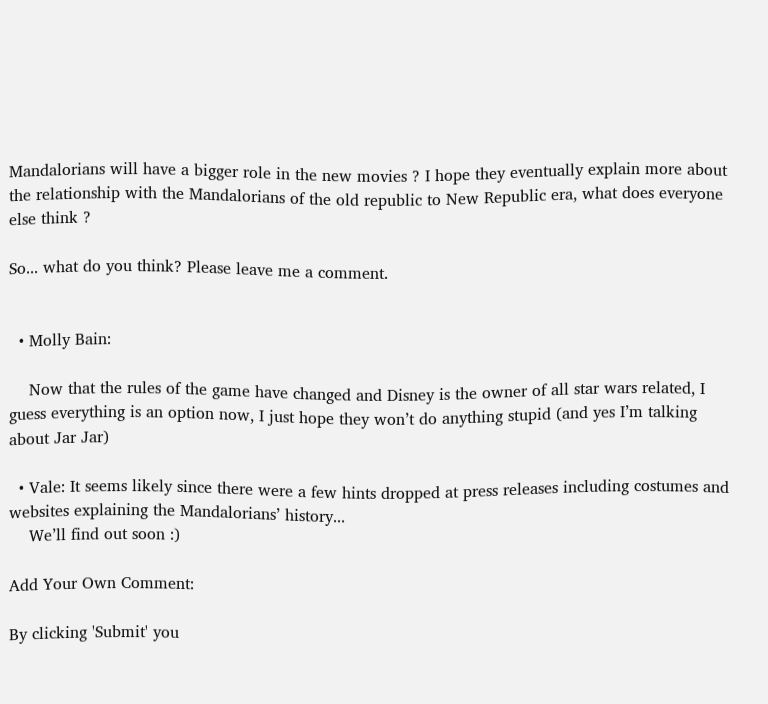Mandalorians will have a bigger role in the new movies ? I hope they eventually explain more about the relationship with the Mandalorians of the old republic to New Republic era, what does everyone else think ?

So... what do you think? Please leave me a comment.


  • Molly Bain:

    Now that the rules of the game have changed and Disney is the owner of all star wars related, I guess everything is an option now, I just hope they won’t do anything stupid (and yes I’m talking about Jar Jar)

  • Vale: It seems likely since there were a few hints dropped at press releases including costumes and websites explaining the Mandalorians’ history...
    We’ll find out soon :)

Add Your Own Comment:

By clicking 'Submit' you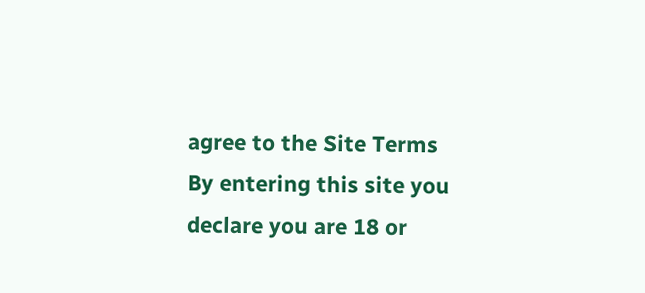agree to the Site Terms
By entering this site you declare you are 18 or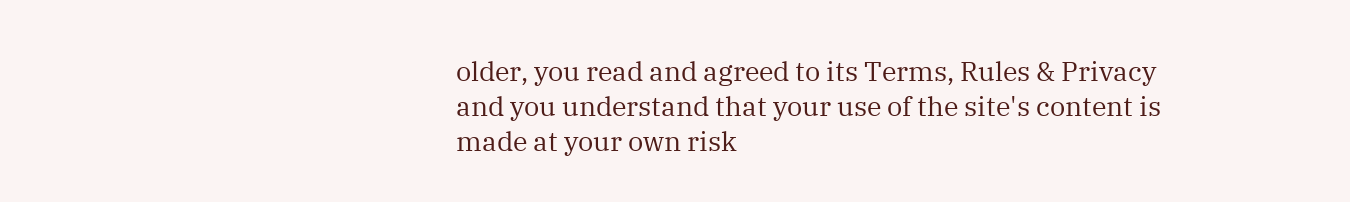older, you read and agreed to its Terms, Rules & Privacy and you understand that your use of the site's content is made at your own risk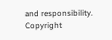and responsibility. Copyright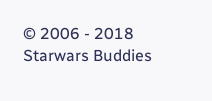© 2006 - 2018 Starwars Buddies